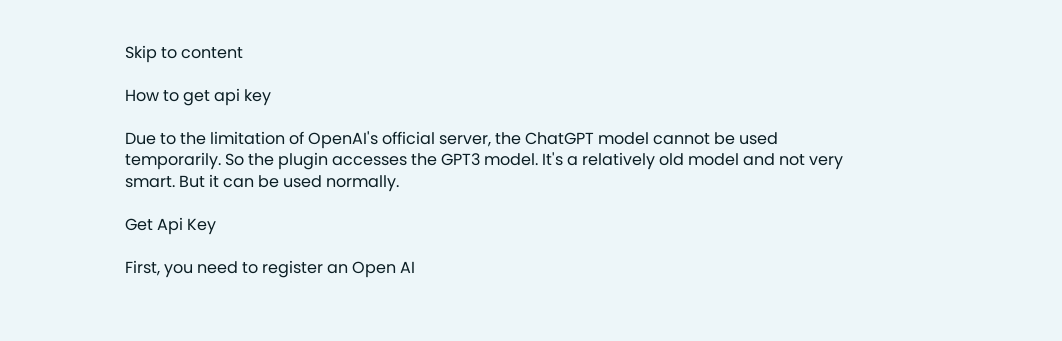Skip to content

How to get api key

Due to the limitation of OpenAI's official server, the ChatGPT model cannot be used temporarily. So the plugin accesses the GPT3 model. It's a relatively old model and not very smart. But it can be used normally.

Get Api Key

First, you need to register an Open AI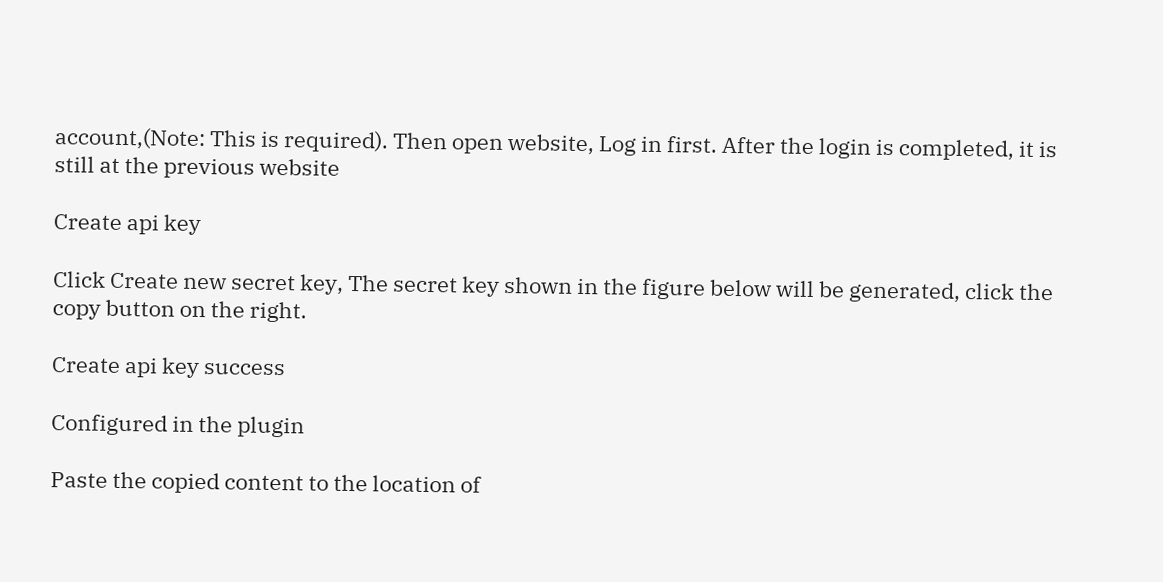account,(Note: This is required). Then open website, Log in first. After the login is completed, it is still at the previous website

Create api key

Click Create new secret key, The secret key shown in the figure below will be generated, click the copy button on the right.

Create api key success

Configured in the plugin

Paste the copied content to the location of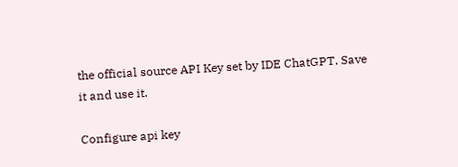the official source API Key set by IDE ChatGPT. Save it and use it.

Configure api key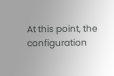At this point, the configuration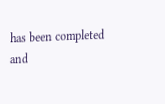has been completed and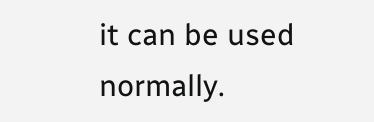it can be used normally.